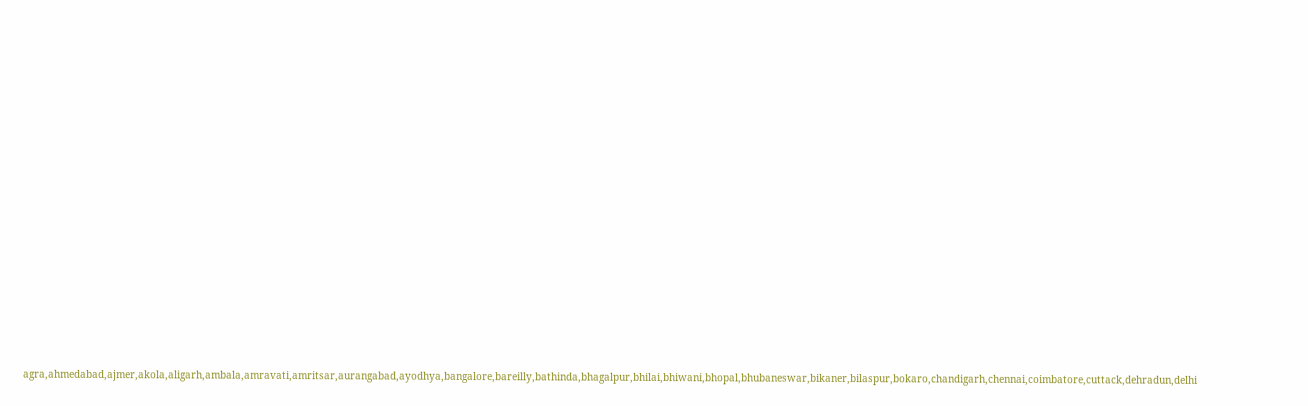agra,ahmedabad,ajmer,akola,aligarh,ambala,amravati,amritsar,aurangabad,ayodhya,bangalore,bareilly,bathinda,bhagalpur,bhilai,bhiwani,bhopal,bhubaneswar,bikaner,bilaspur,bokaro,chandigarh,chennai,coimbatore,cuttack,dehradun,delhi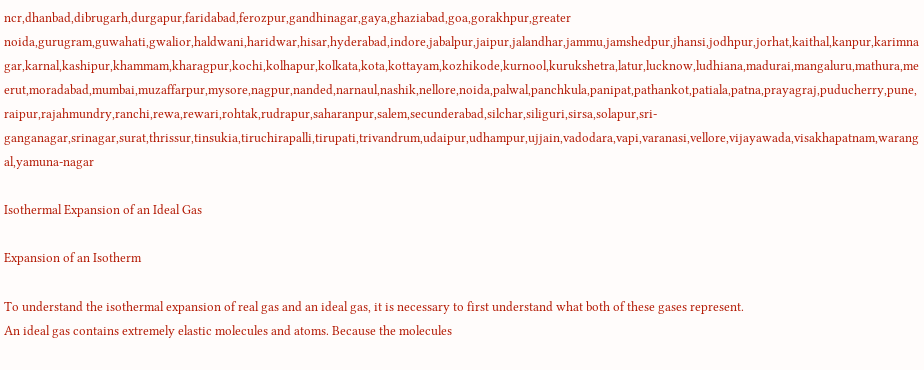ncr,dhanbad,dibrugarh,durgapur,faridabad,ferozpur,gandhinagar,gaya,ghaziabad,goa,gorakhpur,greater noida,gurugram,guwahati,gwalior,haldwani,haridwar,hisar,hyderabad,indore,jabalpur,jaipur,jalandhar,jammu,jamshedpur,jhansi,jodhpur,jorhat,kaithal,kanpur,karimnagar,karnal,kashipur,khammam,kharagpur,kochi,kolhapur,kolkata,kota,kottayam,kozhikode,kurnool,kurukshetra,latur,lucknow,ludhiana,madurai,mangaluru,mathura,meerut,moradabad,mumbai,muzaffarpur,mysore,nagpur,nanded,narnaul,nashik,nellore,noida,palwal,panchkula,panipat,pathankot,patiala,patna,prayagraj,puducherry,pune,raipur,rajahmundry,ranchi,rewa,rewari,rohtak,rudrapur,saharanpur,salem,secunderabad,silchar,siliguri,sirsa,solapur,sri-ganganagar,srinagar,surat,thrissur,tinsukia,tiruchirapalli,tirupati,trivandrum,udaipur,udhampur,ujjain,vadodara,vapi,varanasi,vellore,vijayawada,visakhapatnam,warangal,yamuna-nagar

Isothermal Expansion of an Ideal Gas

Expansion of an Isotherm

To understand the isothermal expansion of real gas and an ideal gas, it is necessary to first understand what both of these gases represent.
An ideal gas contains extremely elastic molecules and atoms. Because the molecules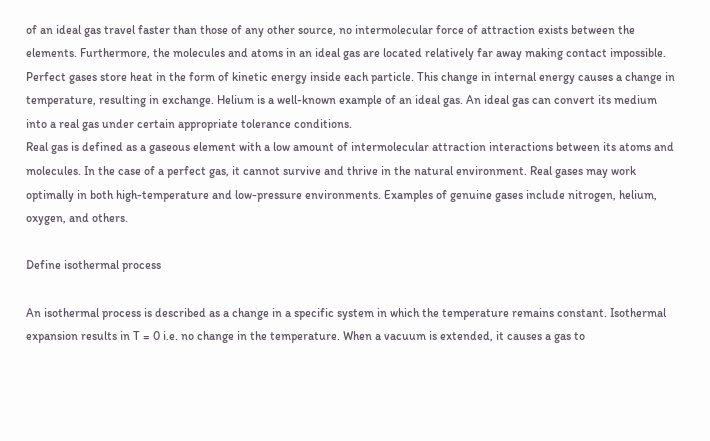of an ideal gas travel faster than those of any other source, no intermolecular force of attraction exists between the elements. Furthermore, the molecules and atoms in an ideal gas are located relatively far away making contact impossible.
Perfect gases store heat in the form of kinetic energy inside each particle. This change in internal energy causes a change in temperature, resulting in exchange. Helium is a well-known example of an ideal gas. An ideal gas can convert its medium into a real gas under certain appropriate tolerance conditions.
Real gas is defined as a gaseous element with a low amount of intermolecular attraction interactions between its atoms and molecules. In the case of a perfect gas, it cannot survive and thrive in the natural environment. Real gases may work optimally in both high-temperature and low-pressure environments. Examples of genuine gases include nitrogen, helium, oxygen, and others.

Define isothermal process

An isothermal process is described as a change in a specific system in which the temperature remains constant. Isothermal expansion results in T = 0 i.e. no change in the temperature. When a vacuum is extended, it causes a gas to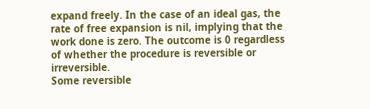expand freely. In the case of an ideal gas, the rate of free expansion is nil, implying that the work done is zero. The outcome is 0 regardless of whether the procedure is reversible or irreversible.
Some reversible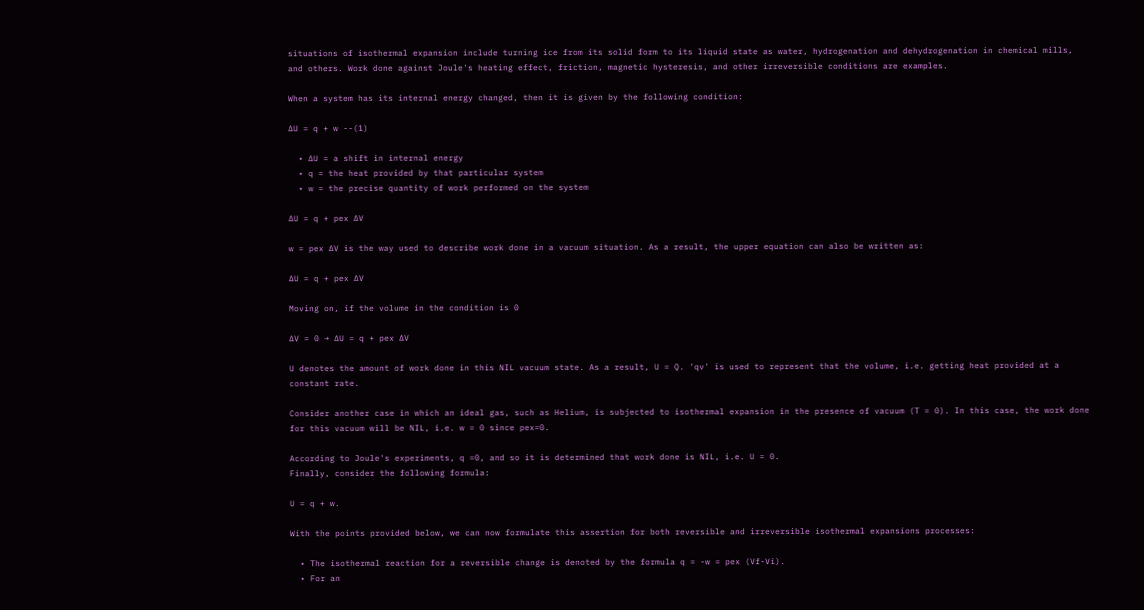situations of isothermal expansion include turning ice from its solid form to its liquid state as water, hydrogenation and dehydrogenation in chemical mills, and others. Work done against Joule's heating effect, friction, magnetic hysteresis, and other irreversible conditions are examples.

When a system has its internal energy changed, then it is given by the following condition:

∆U = q + w --(1)

  • ∆U = a shift in internal energy
  • q = the heat provided by that particular system
  • w = the precise quantity of work performed on the system

∆U = q + pex ∆V

w = pex ∆V is the way used to describe work done in a vacuum situation. As a result, the upper equation can also be written as:

∆U = q + pex ∆V

Moving on, if the volume in the condition is 0

∆V = 0 → ∆U = q + pex ∆V

U denotes the amount of work done in this NIL vacuum state. As a result, U = Q. 'qv' is used to represent that the volume, i.e. getting heat provided at a constant rate.

Consider another case in which an ideal gas, such as Helium, is subjected to isothermal expansion in the presence of vacuum (T = 0). In this case, the work done for this vacuum will be NIL, i.e. w = 0 since pex=0.

According to Joule's experiments, q =0, and so it is determined that work done is NIL, i.e. U = 0.
Finally, consider the following formula:

U = q + w.

With the points provided below, we can now formulate this assertion for both reversible and irreversible isothermal expansions processes:

  • The isothermal reaction for a reversible change is denoted by the formula q = -w = pex (Vf-Vi).
  • For an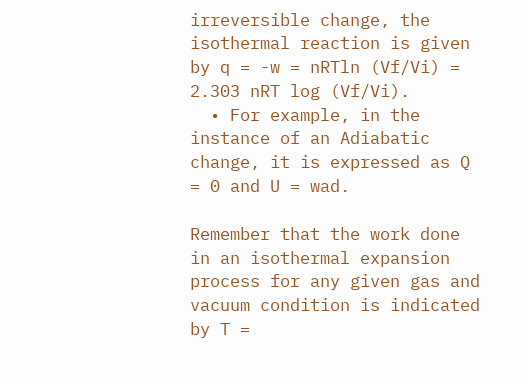irreversible change, the isothermal reaction is given by q = -w = nRTln (Vf/Vi) = 2.303 nRT log (Vf/Vi).
  • For example, in the instance of an Adiabatic change, it is expressed as Q = 0 and U = wad.

Remember that the work done in an isothermal expansion process for any given gas and vacuum condition is indicated by T =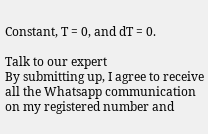Constant, T = 0, and dT = 0.

Talk to our expert
By submitting up, I agree to receive all the Whatsapp communication on my registered number and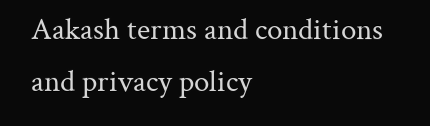Aakash terms and conditions and privacy policy